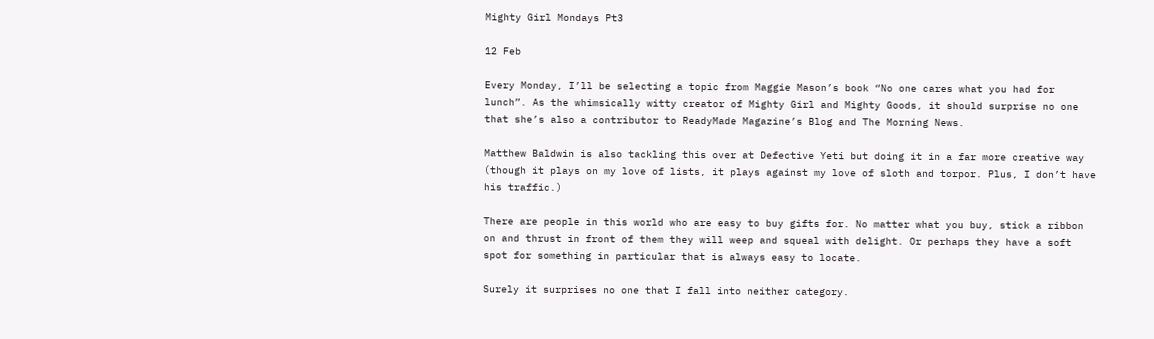Mighty Girl Mondays Pt3

12 Feb

Every Monday, I’ll be selecting a topic from Maggie Mason’s book “No one cares what you had for lunch”. As the whimsically witty creator of Mighty Girl and Mighty Goods, it should surprise no one that she’s also a contributor to ReadyMade Magazine’s Blog and The Morning News.

Matthew Baldwin is also tackling this over at Defective Yeti but doing it in a far more creative way (though it plays on my love of lists, it plays against my love of sloth and torpor. Plus, I don’t have his traffic.)

There are people in this world who are easy to buy gifts for. No matter what you buy, stick a ribbon on and thrust in front of them they will weep and squeal with delight. Or perhaps they have a soft spot for something in particular that is always easy to locate.

Surely it surprises no one that I fall into neither category.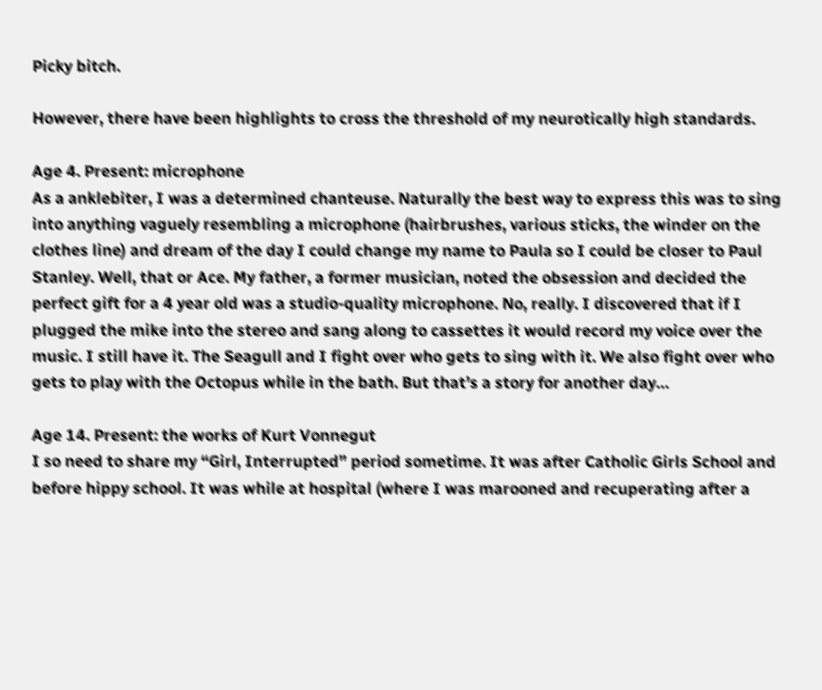Picky bitch.

However, there have been highlights to cross the threshold of my neurotically high standards.

Age 4. Present: microphone
As a anklebiter, I was a determined chanteuse. Naturally the best way to express this was to sing into anything vaguely resembling a microphone (hairbrushes, various sticks, the winder on the clothes line) and dream of the day I could change my name to Paula so I could be closer to Paul Stanley. Well, that or Ace. My father, a former musician, noted the obsession and decided the perfect gift for a 4 year old was a studio-quality microphone. No, really. I discovered that if I plugged the mike into the stereo and sang along to cassettes it would record my voice over the music. I still have it. The Seagull and I fight over who gets to sing with it. We also fight over who gets to play with the Octopus while in the bath. But that’s a story for another day…

Age 14. Present: the works of Kurt Vonnegut
I so need to share my “Girl, Interrupted” period sometime. It was after Catholic Girls School and before hippy school. It was while at hospital (where I was marooned and recuperating after a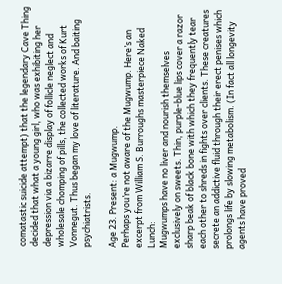comatastic suicide attempt) that the legendary Cave Thing decided that what a young girl, who was exhibiting her depression via a bizarre display of follicle neglect and wholesale chomping of pills, the collected works of Kurt Vonnegut. Thus began my love of literature. And baiting psychiatrists.

Age 23. Present: a Mugwump.
Perhaps you’re not aware of the Mugwump. Here’s an excerpt from William S. Burroughs masterpiece Naked Lunch:
Mugwumps have no liver and nourish themselves exclusively on sweets. Thin, purple-blue lips cover a razor sharp beak of black bone with which they frequently tear each other to shreds in fights over clients. These creatures secrete an addictive fluid through their erect penises which prolongs life by slowing metabolism. (In fact all longevity agents have proved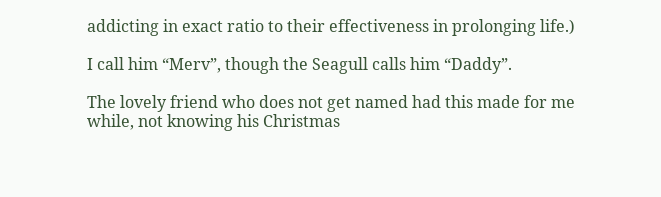addicting in exact ratio to their effectiveness in prolonging life.)

I call him “Merv”, though the Seagull calls him “Daddy”.

The lovely friend who does not get named had this made for me while, not knowing his Christmas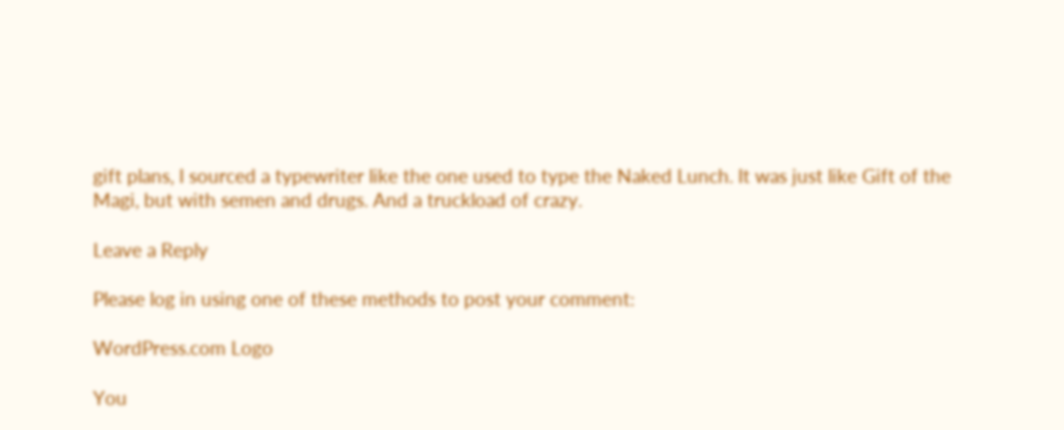gift plans, I sourced a typewriter like the one used to type the Naked Lunch. It was just like Gift of the Magi, but with semen and drugs. And a truckload of crazy.

Leave a Reply

Please log in using one of these methods to post your comment:

WordPress.com Logo

You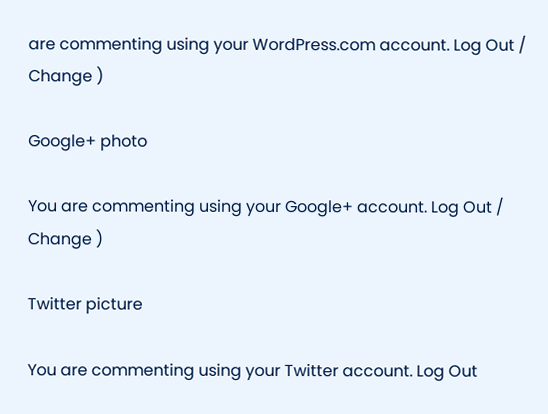are commenting using your WordPress.com account. Log Out /  Change )

Google+ photo

You are commenting using your Google+ account. Log Out /  Change )

Twitter picture

You are commenting using your Twitter account. Log Out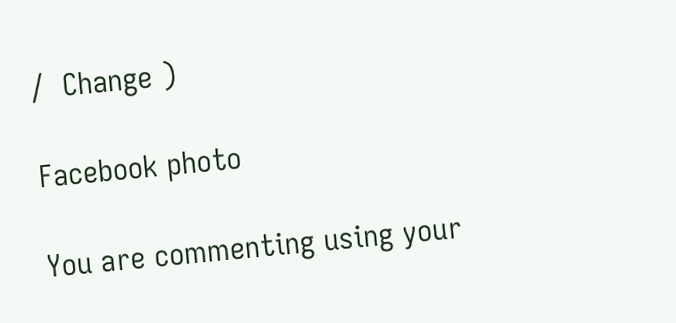/  Change )

Facebook photo

You are commenting using your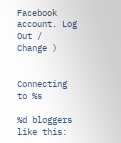Facebook account. Log Out /  Change )


Connecting to %s

%d bloggers like this: